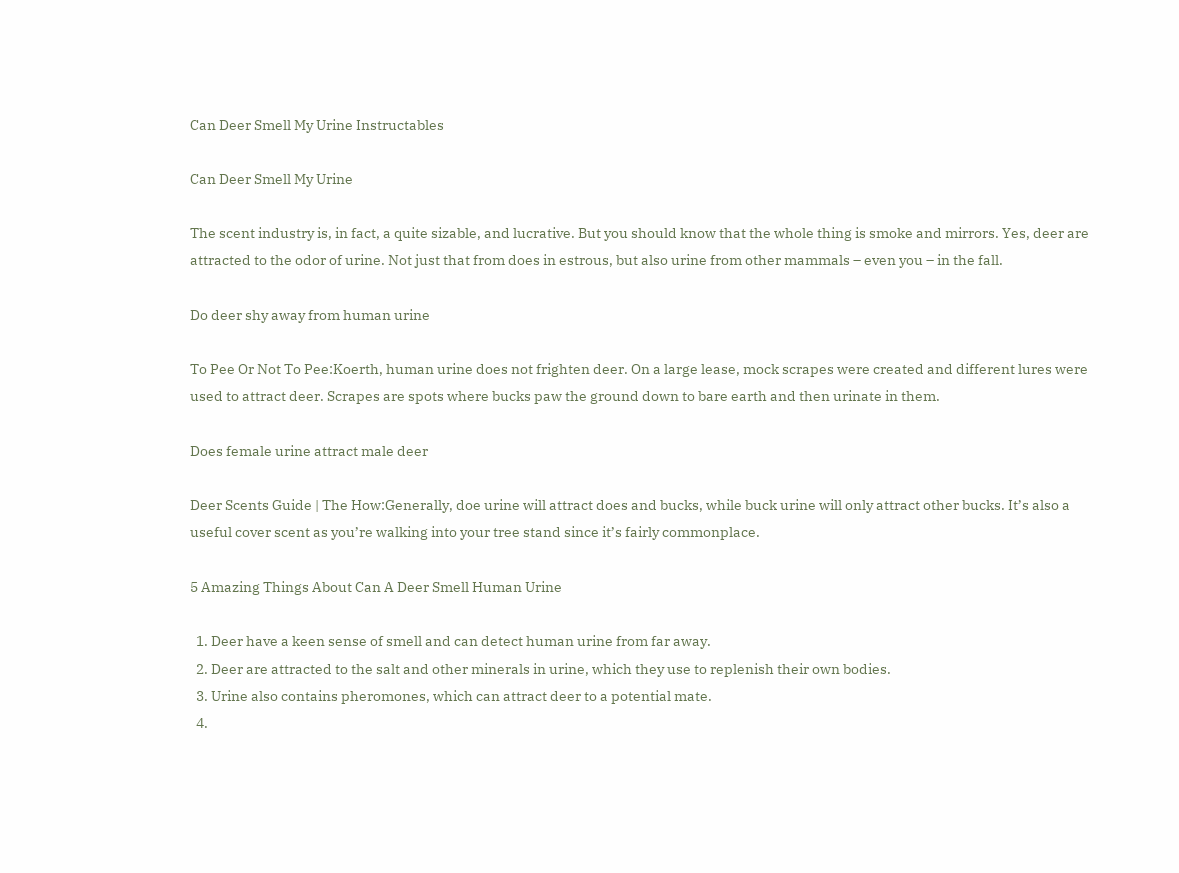Can Deer Smell My Urine Instructables

Can Deer Smell My Urine

The scent industry is, in fact, a quite sizable, and lucrative. But you should know that the whole thing is smoke and mirrors. Yes, deer are attracted to the odor of urine. Not just that from does in estrous, but also urine from other mammals – even you – in the fall.

Do deer shy away from human urine

To Pee Or Not To Pee:Koerth, human urine does not frighten deer. On a large lease, mock scrapes were created and different lures were used to attract deer. Scrapes are spots where bucks paw the ground down to bare earth and then urinate in them.

Does female urine attract male deer

Deer Scents Guide | The How:Generally, doe urine will attract does and bucks, while buck urine will only attract other bucks. It’s also a useful cover scent as you’re walking into your tree stand since it’s fairly commonplace.

5 Amazing Things About Can A Deer Smell Human Urine

  1. Deer have a keen sense of smell and can detect human urine from far away.
  2. Deer are attracted to the salt and other minerals in urine, which they use to replenish their own bodies.
  3. Urine also contains pheromones, which can attract deer to a potential mate.
  4.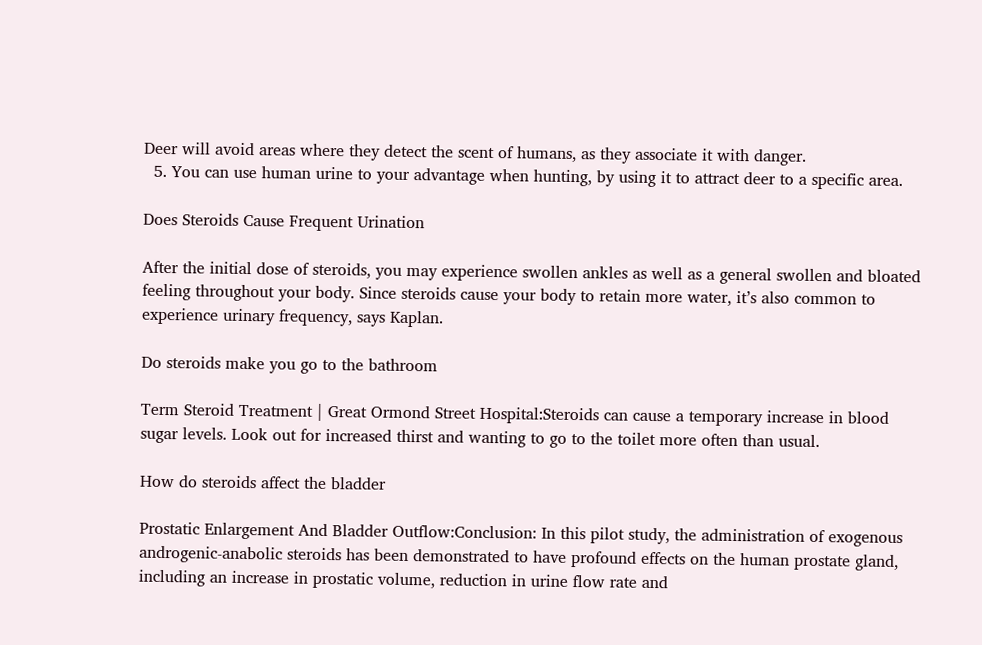Deer will avoid areas where they detect the scent of humans, as they associate it with danger.
  5. You can use human urine to your advantage when hunting, by using it to attract deer to a specific area.

Does Steroids Cause Frequent Urination

After the initial dose of steroids, you may experience swollen ankles as well as a general swollen and bloated feeling throughout your body. Since steroids cause your body to retain more water, it’s also common to experience urinary frequency, says Kaplan.

Do steroids make you go to the bathroom

Term Steroid Treatment | Great Ormond Street Hospital:Steroids can cause a temporary increase in blood sugar levels. Look out for increased thirst and wanting to go to the toilet more often than usual.

How do steroids affect the bladder

Prostatic Enlargement And Bladder Outflow:Conclusion: In this pilot study, the administration of exogenous androgenic-anabolic steroids has been demonstrated to have profound effects on the human prostate gland, including an increase in prostatic volume, reduction in urine flow rate and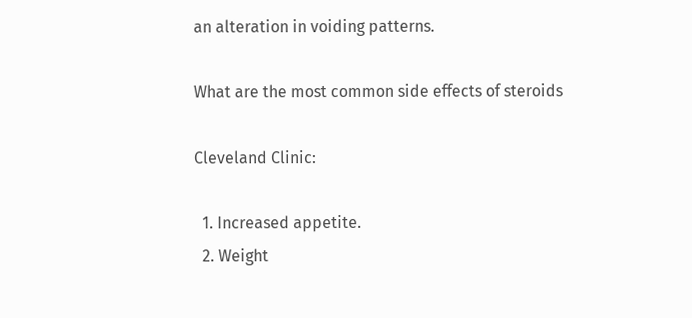an alteration in voiding patterns.

What are the most common side effects of steroids

Cleveland Clinic:

  1. Increased appetite.
  2. Weight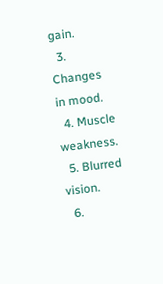gain.
  3. Changes in mood.
  4. Muscle weakness.
  5. Blurred vision.
  6.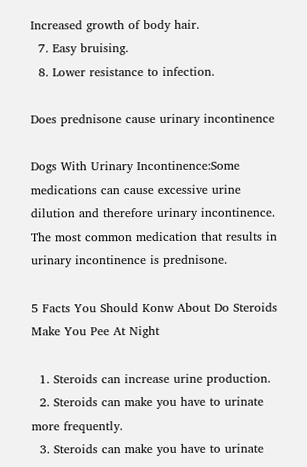Increased growth of body hair.
  7. Easy bruising.
  8. Lower resistance to infection.

Does prednisone cause urinary incontinence

Dogs With Urinary Incontinence:Some medications can cause excessive urine dilution and therefore urinary incontinence. The most common medication that results in urinary incontinence is prednisone.

5 Facts You Should Konw About Do Steroids Make You Pee At Night

  1. Steroids can increase urine production.
  2. Steroids can make you have to urinate more frequently.
  3. Steroids can make you have to urinate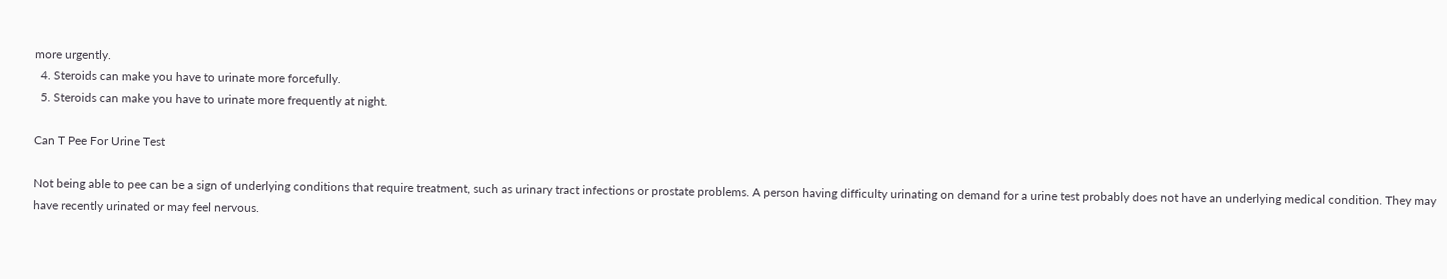more urgently.
  4. Steroids can make you have to urinate more forcefully.
  5. Steroids can make you have to urinate more frequently at night.

Can T Pee For Urine Test

Not being able to pee can be a sign of underlying conditions that require treatment, such as urinary tract infections or prostate problems. A person having difficulty urinating on demand for a urine test probably does not have an underlying medical condition. They may have recently urinated or may feel nervous.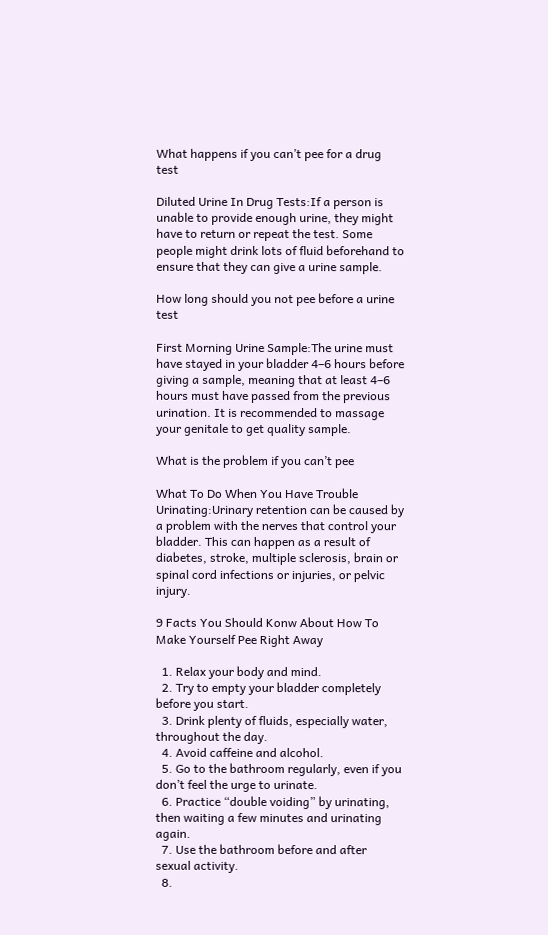What happens if you can’t pee for a drug test

Diluted Urine In Drug Tests:If a person is unable to provide enough urine, they might have to return or repeat the test. Some people might drink lots of fluid beforehand to ensure that they can give a urine sample.

How long should you not pee before a urine test

First Morning Urine Sample:The urine must have stayed in your bladder 4–6 hours before giving a sample, meaning that at least 4–6 hours must have passed from the previous urination. It is recommended to massage your genitale to get quality sample.

What is the problem if you can’t pee

What To Do When You Have Trouble Urinating:Urinary retention can be caused by a problem with the nerves that control your bladder. This can happen as a result of diabetes, stroke, multiple sclerosis, brain or spinal cord infections or injuries, or pelvic injury.

9 Facts You Should Konw About How To Make Yourself Pee Right Away

  1. Relax your body and mind.
  2. Try to empty your bladder completely before you start.
  3. Drink plenty of fluids, especially water, throughout the day.
  4. Avoid caffeine and alcohol.
  5. Go to the bathroom regularly, even if you don’t feel the urge to urinate.
  6. Practice “double voiding” by urinating, then waiting a few minutes and urinating again.
  7. Use the bathroom before and after sexual activity.
  8.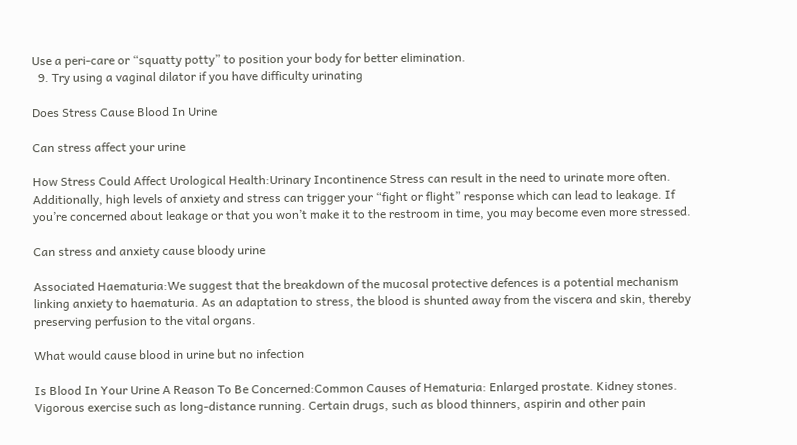Use a peri-care or “squatty potty” to position your body for better elimination.
  9. Try using a vaginal dilator if you have difficulty urinating

Does Stress Cause Blood In Urine

Can stress affect your urine

How Stress Could Affect Urological Health:Urinary Incontinence Stress can result in the need to urinate more often. Additionally, high levels of anxiety and stress can trigger your “fight or flight” response which can lead to leakage. If you’re concerned about leakage or that you won’t make it to the restroom in time, you may become even more stressed.

Can stress and anxiety cause bloody urine

Associated Haematuria:We suggest that the breakdown of the mucosal protective defences is a potential mechanism linking anxiety to haematuria. As an adaptation to stress, the blood is shunted away from the viscera and skin, thereby preserving perfusion to the vital organs.

What would cause blood in urine but no infection

Is Blood In Your Urine A Reason To Be Concerned:Common Causes of Hematuria: Enlarged prostate. Kidney stones. Vigorous exercise such as long-distance running. Certain drugs, such as blood thinners, aspirin and other pain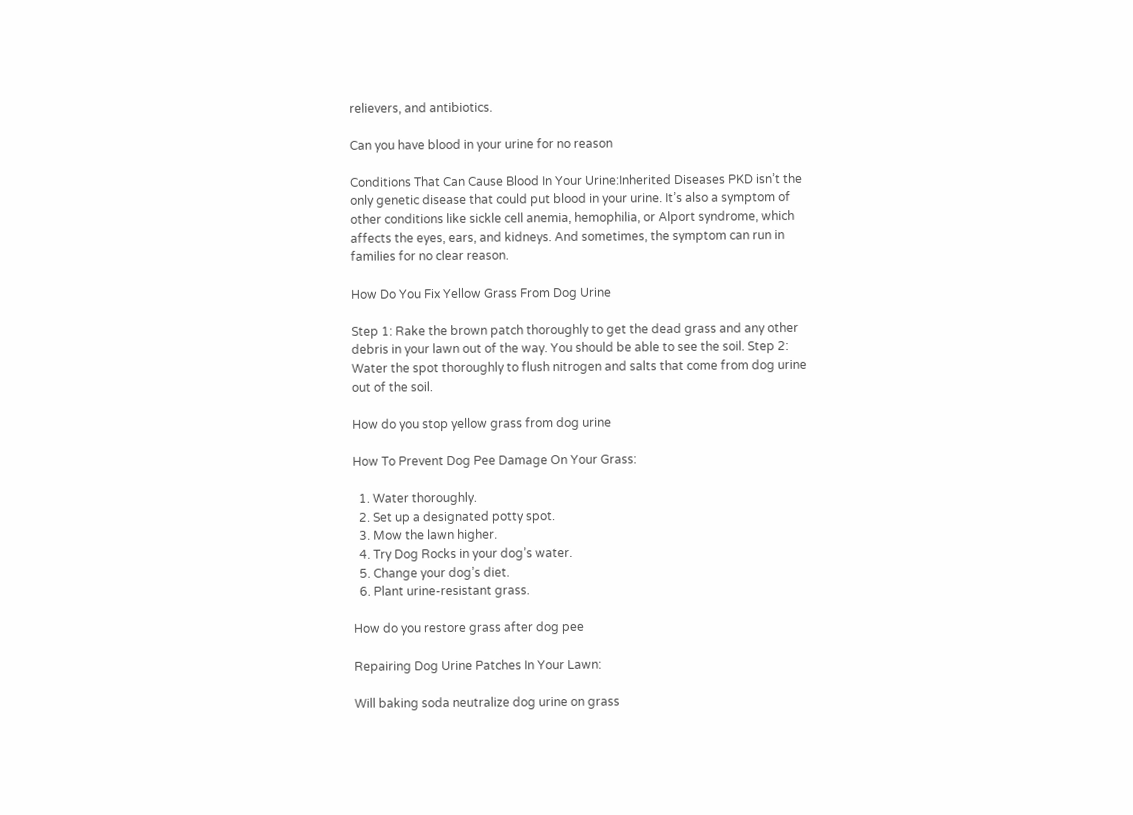relievers, and antibiotics.

Can you have blood in your urine for no reason

Conditions That Can Cause Blood In Your Urine:Inherited Diseases PKD isn’t the only genetic disease that could put blood in your urine. It’s also a symptom of other conditions like sickle cell anemia, hemophilia, or Alport syndrome, which affects the eyes, ears, and kidneys. And sometimes, the symptom can run in families for no clear reason.

How Do You Fix Yellow Grass From Dog Urine

Step 1: Rake the brown patch thoroughly to get the dead grass and any other debris in your lawn out of the way. You should be able to see the soil. Step 2: Water the spot thoroughly to flush nitrogen and salts that come from dog urine out of the soil.

How do you stop yellow grass from dog urine

How To Prevent Dog Pee Damage On Your Grass:

  1. Water thoroughly.
  2. Set up a designated potty spot.
  3. Mow the lawn higher.
  4. Try Dog Rocks in your dog’s water.
  5. Change your dog’s diet.
  6. Plant urine-resistant grass.

How do you restore grass after dog pee

Repairing Dog Urine Patches In Your Lawn:

Will baking soda neutralize dog urine on grass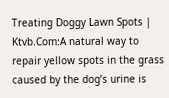Treating Doggy Lawn Spots | Ktvb.Com:A natural way to repair yellow spots in the grass caused by the dog’s urine is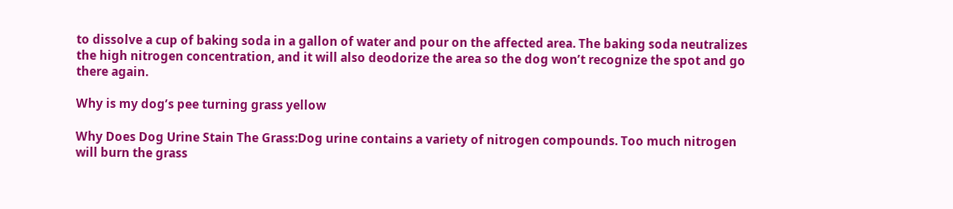to dissolve a cup of baking soda in a gallon of water and pour on the affected area. The baking soda neutralizes the high nitrogen concentration, and it will also deodorize the area so the dog won’t recognize the spot and go there again.

Why is my dog’s pee turning grass yellow

Why Does Dog Urine Stain The Grass:Dog urine contains a variety of nitrogen compounds. Too much nitrogen will burn the grass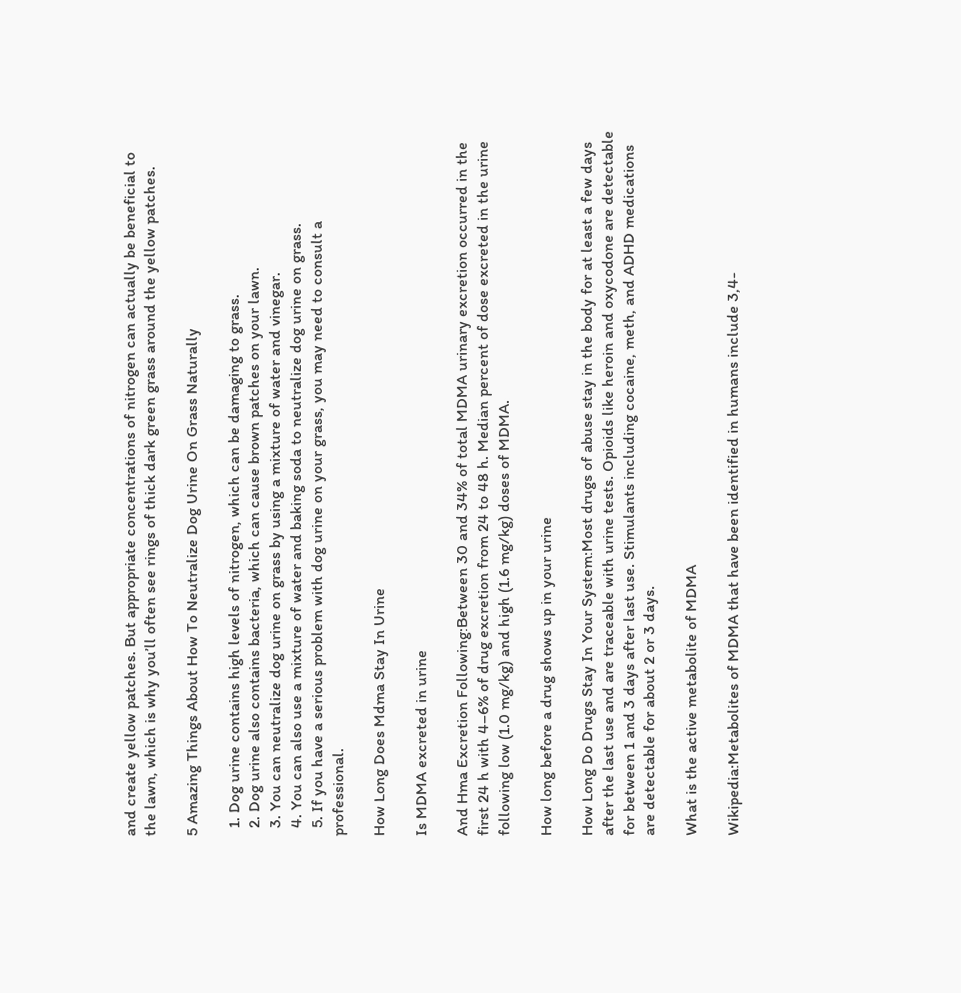and create yellow patches. But appropriate concentrations of nitrogen can actually be beneficial to the lawn, which is why you’ll often see rings of thick dark green grass around the yellow patches.

5 Amazing Things About How To Neutralize Dog Urine On Grass Naturally

  1. Dog urine contains high levels of nitrogen, which can be damaging to grass.
  2. Dog urine also contains bacteria, which can cause brown patches on your lawn.
  3. You can neutralize dog urine on grass by using a mixture of water and vinegar.
  4. You can also use a mixture of water and baking soda to neutralize dog urine on grass.
  5. If you have a serious problem with dog urine on your grass, you may need to consult a professional.

How Long Does Mdma Stay In Urine

Is MDMA excreted in urine

And Hma Excretion Following:Between 30 and 34% of total MDMA urinary excretion occurred in the first 24 h with 4–6% of drug excretion from 24 to 48 h. Median percent of dose excreted in the urine following low (1.0 mg/kg) and high (1.6 mg/kg) doses of MDMA.

How long before a drug shows up in your urine

How Long Do Drugs Stay In Your System:Most drugs of abuse stay in the body for at least a few days after the last use and are traceable with urine tests. Opioids like heroin and oxycodone are detectable for between 1 and 3 days after last use. Stimulants including cocaine, meth, and ADHD medications are detectable for about 2 or 3 days.

What is the active metabolite of MDMA

Wikipedia:Metabolites of MDMA that have been identified in humans include 3,4-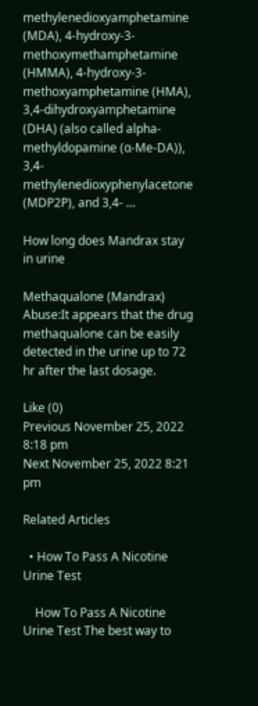methylenedioxyamphetamine (MDA), 4-hydroxy-3-methoxymethamphetamine (HMMA), 4-hydroxy-3-methoxyamphetamine (HMA), 3,4-dihydroxyamphetamine (DHA) (also called alpha-methyldopamine (α-Me-DA)), 3,4-methylenedioxyphenylacetone (MDP2P), and 3,4- …

How long does Mandrax stay in urine

Methaqualone (Mandrax) Abuse:It appears that the drug methaqualone can be easily detected in the urine up to 72 hr after the last dosage.

Like (0)
Previous November 25, 2022 8:18 pm
Next November 25, 2022 8:21 pm

Related Articles

  • How To Pass A Nicotine Urine Test

    How To Pass A Nicotine Urine Test The best way to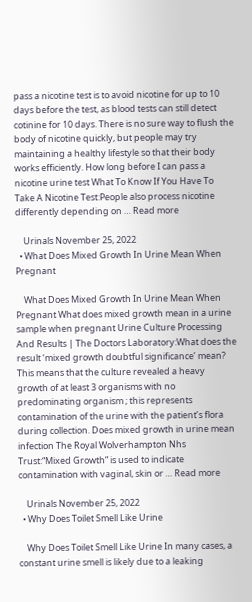pass a nicotine test is to avoid nicotine for up to 10 days before the test, as blood tests can still detect cotinine for 10 days. There is no sure way to flush the body of nicotine quickly, but people may try maintaining a healthy lifestyle so that their body works efficiently. How long before I can pass a nicotine urine test What To Know If You Have To Take A Nicotine Test:People also process nicotine differently depending on … Read more

    Urinals November 25, 2022
  • What Does Mixed Growth In Urine Mean When Pregnant

    What Does Mixed Growth In Urine Mean When Pregnant What does mixed growth mean in a urine sample when pregnant Urine Culture Processing And Results | The Doctors Laboratory:What does the result ‘mixed growth doubtful significance’ mean? This means that the culture revealed a heavy growth of at least 3 organisms with no predominating organism ; this represents contamination of the urine with the patient’s flora during collection. Does mixed growth in urine mean infection The Royal Wolverhampton Nhs Trust:“Mixed Growth” is used to indicate contamination with vaginal, skin or … Read more

    Urinals November 25, 2022
  • Why Does Toilet Smell Like Urine

    Why Does Toilet Smell Like Urine In many cases, a constant urine smell is likely due to a leaking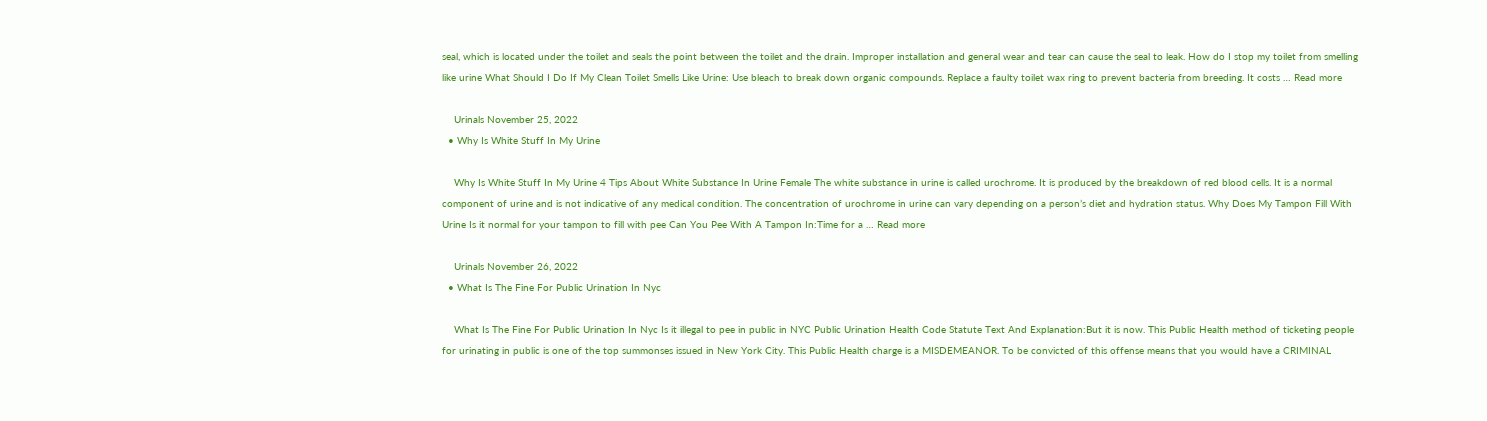seal, which is located under the toilet and seals the point between the toilet and the drain. Improper installation and general wear and tear can cause the seal to leak. How do I stop my toilet from smelling like urine What Should I Do If My Clean Toilet Smells Like Urine: Use bleach to break down organic compounds. Replace a faulty toilet wax ring to prevent bacteria from breeding. It costs … Read more

    Urinals November 25, 2022
  • Why Is White Stuff In My Urine

    Why Is White Stuff In My Urine 4 Tips About White Substance In Urine Female The white substance in urine is called urochrome. It is produced by the breakdown of red blood cells. It is a normal component of urine and is not indicative of any medical condition. The concentration of urochrome in urine can vary depending on a person’s diet and hydration status. Why Does My Tampon Fill With Urine Is it normal for your tampon to fill with pee Can You Pee With A Tampon In:Time for a … Read more

    Urinals November 26, 2022
  • What Is The Fine For Public Urination In Nyc

    What Is The Fine For Public Urination In Nyc Is it illegal to pee in public in NYC Public Urination Health Code Statute Text And Explanation:But it is now. This Public Health method of ticketing people for urinating in public is one of the top summonses issued in New York City. This Public Health charge is a MISDEMEANOR. To be convicted of this offense means that you would have a CRIMINAL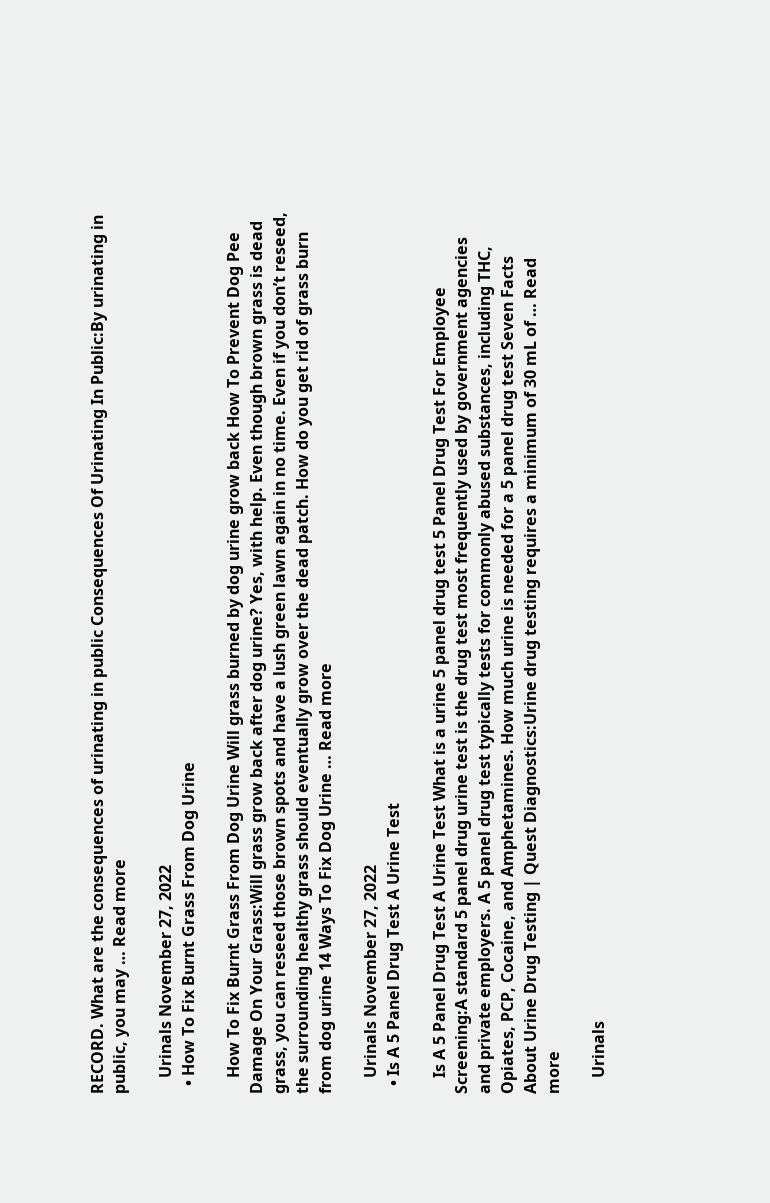RECORD. What are the consequences of urinating in public Consequences Of Urinating In Public:By urinating in public, you may … Read more

    Urinals November 27, 2022
  • How To Fix Burnt Grass From Dog Urine

    How To Fix Burnt Grass From Dog Urine Will grass burned by dog urine grow back How To Prevent Dog Pee Damage On Your Grass:Will grass grow back after dog urine? Yes, with help. Even though brown grass is dead grass, you can reseed those brown spots and have a lush green lawn again in no time. Even if you don’t reseed, the surrounding healthy grass should eventually grow over the dead patch. How do you get rid of grass burn from dog urine 14 Ways To Fix Dog Urine … Read more

    Urinals November 27, 2022
  • Is A 5 Panel Drug Test A Urine Test

    Is A 5 Panel Drug Test A Urine Test What is a urine 5 panel drug test 5 Panel Drug Test For Employee Screening:A standard 5 panel drug urine test is the drug test most frequently used by government agencies and private employers. A 5 panel drug test typically tests for commonly abused substances, including THC, Opiates, PCP, Cocaine, and Amphetamines. How much urine is needed for a 5 panel drug test Seven Facts About Urine Drug Testing | Quest Diagnostics:Urine drug testing requires a minimum of 30 mL of … Read more

    Urinals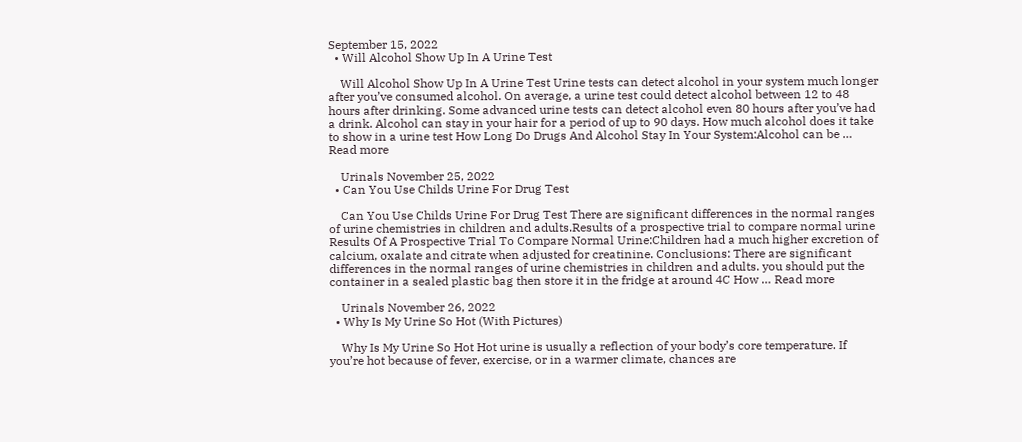September 15, 2022
  • Will Alcohol Show Up In A Urine Test

    Will Alcohol Show Up In A Urine Test Urine tests can detect alcohol in your system much longer after you’ve consumed alcohol. On average, a urine test could detect alcohol between 12 to 48 hours after drinking. Some advanced urine tests can detect alcohol even 80 hours after you’ve had a drink. Alcohol can stay in your hair for a period of up to 90 days. How much alcohol does it take to show in a urine test How Long Do Drugs And Alcohol Stay In Your System:Alcohol can be … Read more

    Urinals November 25, 2022
  • Can You Use Childs Urine For Drug Test

    Can You Use Childs Urine For Drug Test There are significant differences in the normal ranges of urine chemistries in children and adults.Results of a prospective trial to compare normal urine Results Of A Prospective Trial To Compare Normal Urine:Children had a much higher excretion of calcium, oxalate and citrate when adjusted for creatinine. Conclusions: There are significant differences in the normal ranges of urine chemistries in children and adults. you should put the container in a sealed plastic bag then store it in the fridge at around 4C How … Read more

    Urinals November 26, 2022
  • Why Is My Urine So Hot (With Pictures)

    Why Is My Urine So Hot Hot urine is usually a reflection of your body’s core temperature. If you’re hot because of fever, exercise, or in a warmer climate, chances are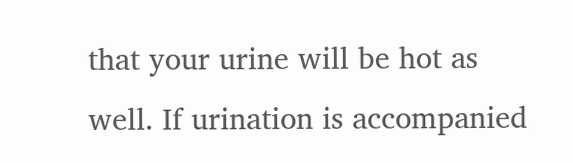that your urine will be hot as well. If urination is accompanied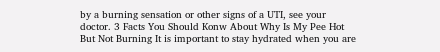by a burning sensation or other signs of a UTI, see your doctor. 3 Facts You Should Konw About Why Is My Pee Hot But Not Burning It is important to stay hydrated when you are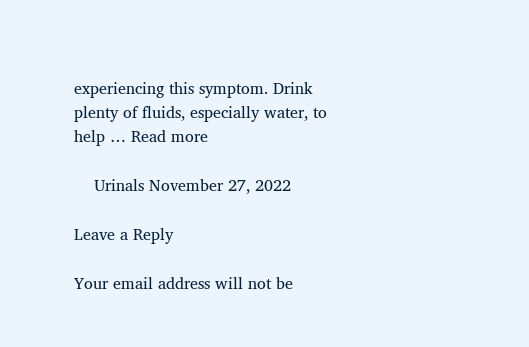experiencing this symptom. Drink plenty of fluids, especially water, to help … Read more

    Urinals November 27, 2022

Leave a Reply

Your email address will not be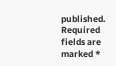published. Required fields are marked *